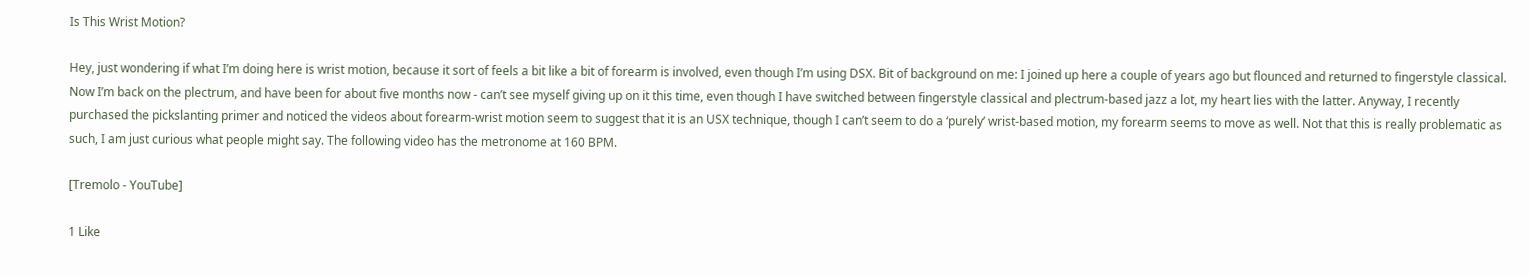Is This Wrist Motion?

Hey, just wondering if what I’m doing here is wrist motion, because it sort of feels a bit like a bit of forearm is involved, even though I’m using DSX. Bit of background on me: I joined up here a couple of years ago but flounced and returned to fingerstyle classical. Now I’m back on the plectrum, and have been for about five months now - can’t see myself giving up on it this time, even though I have switched between fingerstyle classical and plectrum-based jazz a lot, my heart lies with the latter. Anyway, I recently purchased the pickslanting primer and noticed the videos about forearm-wrist motion seem to suggest that it is an USX technique, though I can’t seem to do a ‘purely’ wrist-based motion, my forearm seems to move as well. Not that this is really problematic as such, I am just curious what people might say. The following video has the metronome at 160 BPM.

[Tremolo - YouTube]

1 Like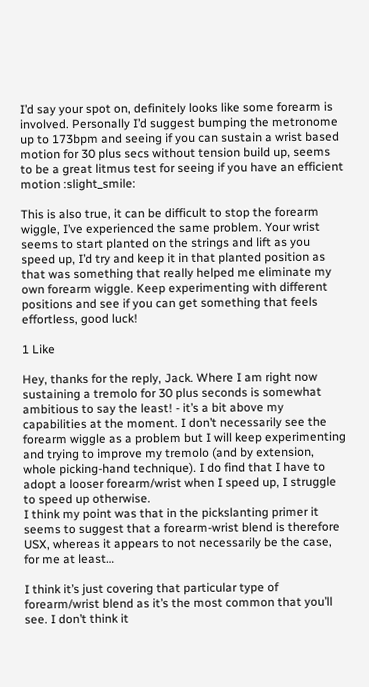I’d say your spot on, definitely looks like some forearm is involved. Personally I’d suggest bumping the metronome up to 173bpm and seeing if you can sustain a wrist based motion for 30 plus secs without tension build up, seems to be a great litmus test for seeing if you have an efficient motion :slight_smile:

This is also true, it can be difficult to stop the forearm wiggle, I’ve experienced the same problem. Your wrist seems to start planted on the strings and lift as you speed up, I’d try and keep it in that planted position as that was something that really helped me eliminate my own forearm wiggle. Keep experimenting with different positions and see if you can get something that feels effortless, good luck!

1 Like

Hey, thanks for the reply, Jack. Where I am right now sustaining a tremolo for 30 plus seconds is somewhat ambitious to say the least! - it’s a bit above my capabilities at the moment. I don’t necessarily see the forearm wiggle as a problem but I will keep experimenting and trying to improve my tremolo (and by extension, whole picking-hand technique). I do find that I have to adopt a looser forearm/wrist when I speed up, I struggle to speed up otherwise.
I think my point was that in the pickslanting primer it seems to suggest that a forearm-wrist blend is therefore USX, whereas it appears to not necessarily be the case, for me at least…

I think it’s just covering that particular type of forearm/wrist blend as it’s the most common that you’ll see. I don’t think it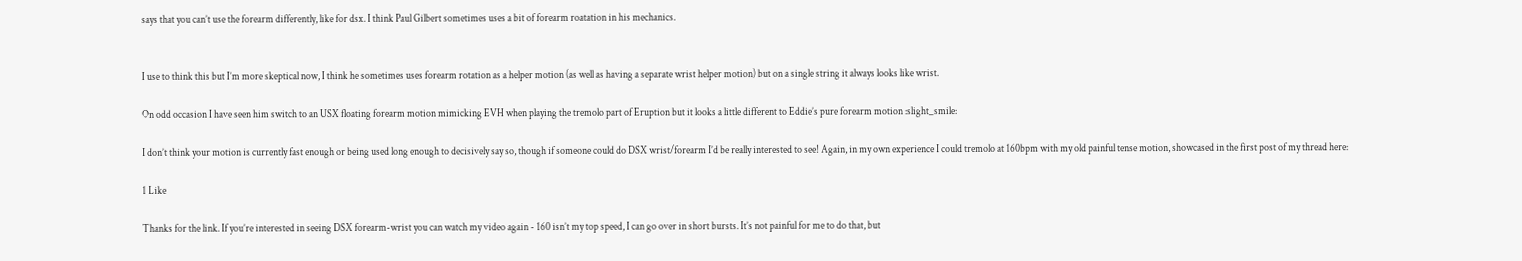says that you can’t use the forearm differently, like for dsx. I think Paul Gilbert sometimes uses a bit of forearm roatation in his mechanics.


I use to think this but I’m more skeptical now, I think he sometimes uses forearm rotation as a helper motion (as well as having a separate wrist helper motion) but on a single string it always looks like wrist.

On odd occasion I have seen him switch to an USX floating forearm motion mimicking EVH when playing the tremolo part of Eruption but it looks a little different to Eddie’s pure forearm motion :slight_smile:

I don’t think your motion is currently fast enough or being used long enough to decisively say so, though if someone could do DSX wrist/forearm I’d be really interested to see! Again, in my own experience I could tremolo at 160bpm with my old painful tense motion, showcased in the first post of my thread here:

1 Like

Thanks for the link. If you’re interested in seeing DSX forearm-wrist you can watch my video again - 160 isn’t my top speed, I can go over in short bursts. It’s not painful for me to do that, but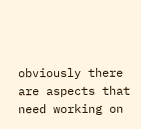obviously there are aspects that need working on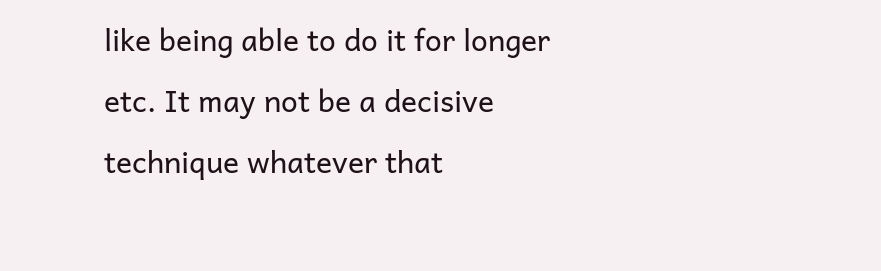like being able to do it for longer etc. It may not be a decisive technique whatever that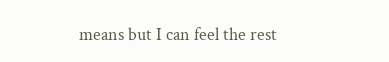means but I can feel the rest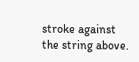stroke against the string above.